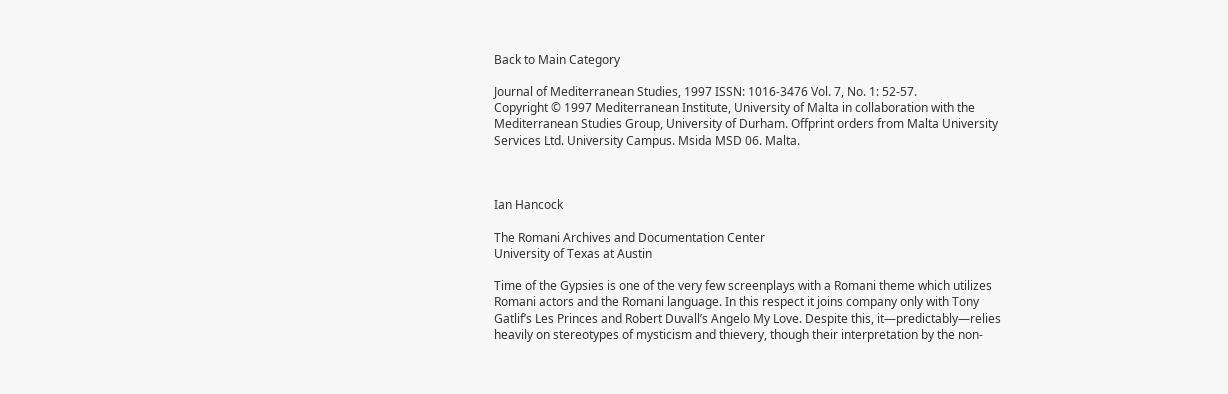Back to Main Category

Journal of Mediterranean Studies, 1997 ISSN: 1016-3476 Vol. 7, No. 1: 52-57.
Copyright © 1997 Mediterranean Institute, University of Malta in collaboration with the Mediterranean Studies Group, University of Durham. Offprint orders from Malta University Services Ltd. University Campus. Msida MSD 06. Malta.



Ian Hancock

The Romani Archives and Documentation Center
University of Texas at Austin

Time of the Gypsies is one of the very few screenplays with a Romani theme which utilizes Romani actors and the Romani language. In this respect it joins company only with Tony Gatlif’s Les Princes and Robert Duvall’s Angelo My Love. Despite this, it—predictably—relies heavily on stereotypes of mysticism and thievery, though their interpretation by the non-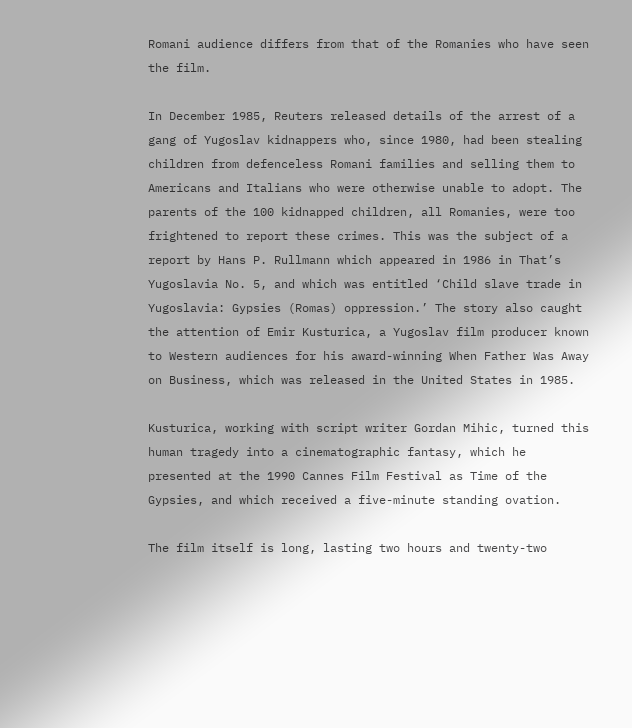Romani audience differs from that of the Romanies who have seen the film.

In December 1985, Reuters released details of the arrest of a gang of Yugoslav kidnappers who, since 1980, had been stealing children from defenceless Romani families and selling them to Americans and Italians who were otherwise unable to adopt. The parents of the 100 kidnapped children, all Romanies, were too frightened to report these crimes. This was the subject of a report by Hans P. Rullmann which appeared in 1986 in That’s Yugoslavia No. 5, and which was entitled ‘Child slave trade in Yugoslavia: Gypsies (Romas) oppression.’ The story also caught the attention of Emir Kusturica, a Yugoslav film producer known to Western audiences for his award-winning When Father Was Away on Business, which was released in the United States in 1985.

Kusturica, working with script writer Gordan Mihic, turned this human tragedy into a cinematographic fantasy, which he presented at the 1990 Cannes Film Festival as Time of the Gypsies, and which received a five-minute standing ovation.

The film itself is long, lasting two hours and twenty-two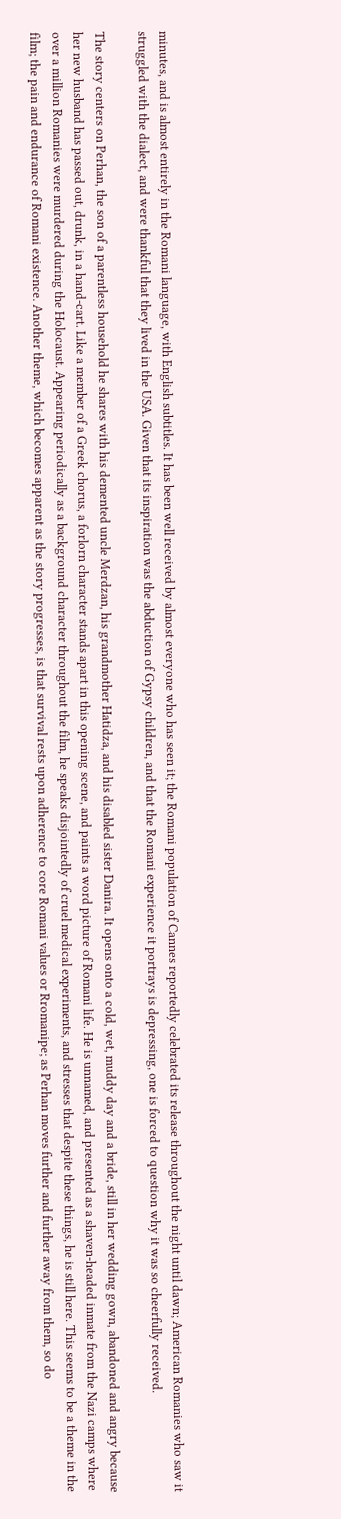minutes, and is almost entirely in the Romani language, with English subtitles. It has been well received by almost everyone who has seen it; the Romani population of Cannes reportedly celebrated its release throughout the night until dawn; American Romanies who saw it struggled with the dialect, and were thankful that they lived in the USA. Given that its inspiration was the abduction of Gypsy children, and that the Romani experience it portrays is depressing, one is forced to question why it was so cheerfully received.

The story centers on Perhan, the son of a parentless household he shares with his demented uncle Merdzan, his grandmother Hatidza, and his disabled sister Danira. It opens onto a cold, wet, muddy day and a bride, still in her wedding gown, abandoned and angry because her new husband has passed out, drunk, in a hand-cart. Like a member of a Greek chorus, a forlorn character stands apart in this opening scene, and paints a word picture of Romani life. He is unnamed, and presented as a shaven-headed inmate from the Nazi camps where over a million Romanies were murdered during the Holocaust. Appearing periodically as a background character throughout the film, he speaks disjointedly of cruel medical experiments, and stresses that despite these things, he is still here. This seems to be a theme in the film; the pain and endurance of Romani existence. Another theme, which becomes apparent as the story progresses, is that survival rests upon adherence to core Romani values or Rromanipe; as Perhan moves further and further away from them, so do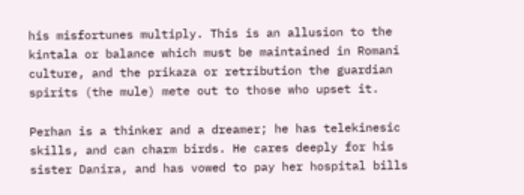his misfortunes multiply. This is an allusion to the kintala or balance which must be maintained in Romani culture, and the prikaza or retribution the guardian spirits (the mule) mete out to those who upset it.

Perhan is a thinker and a dreamer; he has telekinesic skills, and can charm birds. He cares deeply for his sister Danira, and has vowed to pay her hospital bills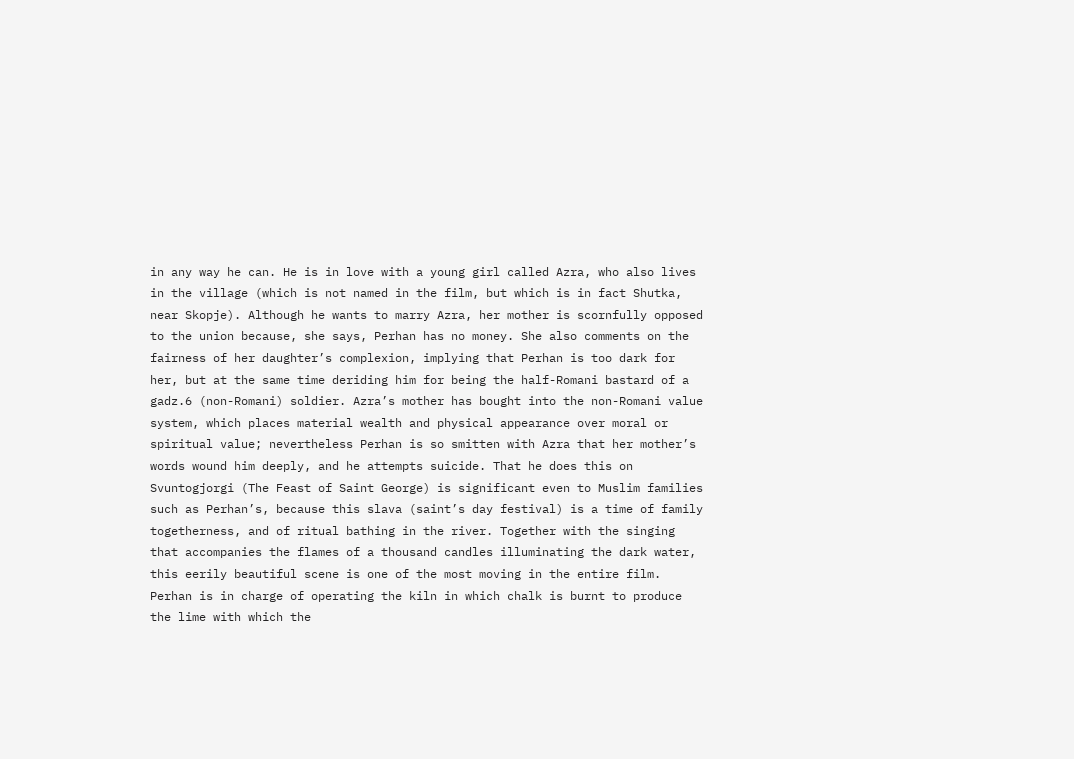in any way he can. He is in love with a young girl called Azra, who also lives in the village (which is not named in the film, but which is in fact Shutka, near Skopje). Although he wants to marry Azra, her mother is scornfully opposed to the union because, she says, Perhan has no money. She also comments on the fairness of her daughter’s complexion, implying that Perhan is too dark for her, but at the same time deriding him for being the half-Romani bastard of a gadz.6 (non-Romani) soldier. Azra’s mother has bought into the non-Romani value system, which places material wealth and physical appearance over moral or spiritual value; nevertheless Perhan is so smitten with Azra that her mother’s words wound him deeply, and he attempts suicide. That he does this on Svuntogjorgi (The Feast of Saint George) is significant even to Muslim families such as Perhan’s, because this slava (saint’s day festival) is a time of family togetherness, and of ritual bathing in the river. Together with the singing that accompanies the flames of a thousand candles illuminating the dark water, this eerily beautiful scene is one of the most moving in the entire film. Perhan is in charge of operating the kiln in which chalk is burnt to produce the lime with which the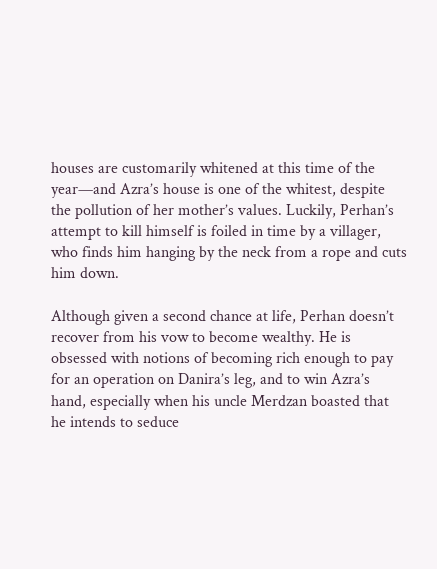houses are customarily whitened at this time of the year—and Azra’s house is one of the whitest, despite the pollution of her mother’s values. Luckily, Perhan’s attempt to kill himself is foiled in time by a villager, who finds him hanging by the neck from a rope and cuts him down.

Although given a second chance at life, Perhan doesn’t recover from his vow to become wealthy. He is obsessed with notions of becoming rich enough to pay for an operation on Danira’s leg, and to win Azra’s hand, especially when his uncle Merdzan boasted that he intends to seduce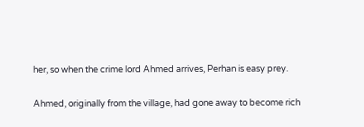her, so when the crime lord Ahmed arrives, Perhan is easy prey.

Ahmed, originally from the village, had gone away to become rich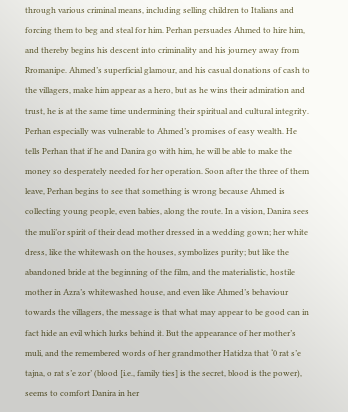through various criminal means, including selling children to Italians and forcing them to beg and steal for him. Perhan persuades Ahmed to hire him, and thereby begins his descent into criminality and his journey away from Rromanipe. Ahmed’s superficial glamour, and his casual donations of cash to the villagers, make him appear as a hero, but as he wins their admiration and trust, he is at the same time undermining their spiritual and cultural integrity. Perhan especially was vulnerable to Ahmed’s promises of easy wealth. He tells Perhan that if he and Danira go with him, he will be able to make the money so desperately needed for her operation. Soon after the three of them leave, Perhan begins to see that something is wrong because Ahmed is collecting young people, even babies, along the route. In a vision, Danira sees the muli’or spirit of their dead mother dressed in a wedding gown; her white dress, like the whitewash on the houses, symbolizes purity; but like the abandoned bride at the beginning of the film, and the materialistic, hostile mother in Azra’s whitewashed house, and even like Ahmed’s behaviour towards the villagers, the message is that what may appear to be good can in fact hide an evil which lurks behind it. But the appearance of her mother’s muli, and the remembered words of her grandmother Hatidza that ‘0 rat s’e tajna, o rat s’e zor’ (blood [i.e., family ties] is the secret, blood is the power), seems to comfort Danira in her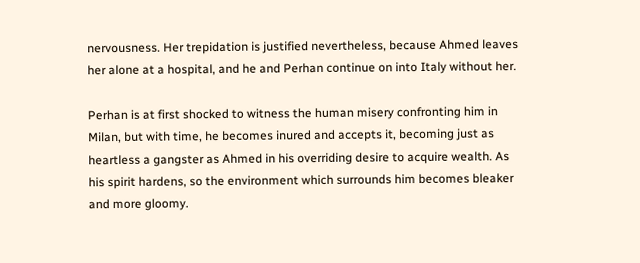nervousness. Her trepidation is justified nevertheless, because Ahmed leaves her alone at a hospital, and he and Perhan continue on into Italy without her.

Perhan is at first shocked to witness the human misery confronting him in Milan, but with time, he becomes inured and accepts it, becoming just as heartless a gangster as Ahmed in his overriding desire to acquire wealth. As his spirit hardens, so the environment which surrounds him becomes bleaker and more gloomy.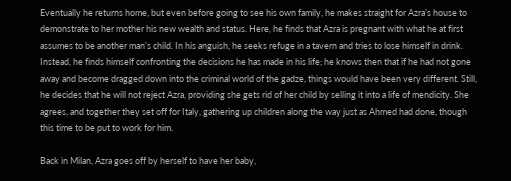Eventually he returns home, but even before going to see his own family, he makes straight for Azra’s house to demonstrate to her mother his new wealth and status. Here, he finds that Azra is pregnant with what he at first assumes to be another man’s child. In his anguish, he seeks refuge in a tavern and tries to lose himself in drink. Instead, he finds himself confronting the decisions he has made in his life; he knows then that if he had not gone away and become dragged down into the criminal world of the gadze, things would have been very different. Still, he decides that he will not reject Azra, providing she gets rid of her child by selling it into a life of mendicity. She agrees, and together they set off for Italy, gathering up children along the way just as Ahmed had done, though this time to be put to work for him.

Back in Milan, Azra goes off by herself to have her baby,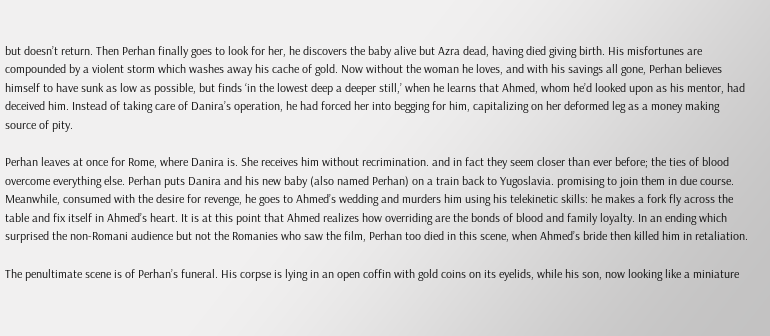but doesn’t return. Then Perhan finally goes to look for her, he discovers the baby alive but Azra dead, having died giving birth. His misfortunes are compounded by a violent storm which washes away his cache of gold. Now without the woman he loves, and with his savings all gone, Perhan believes himself to have sunk as low as possible, but finds ‘in the lowest deep a deeper still,’ when he learns that Ahmed, whom he’d looked upon as his mentor, had deceived him. Instead of taking care of Danira’s operation, he had forced her into begging for him, capitalizing on her deformed leg as a money making source of pity.

Perhan leaves at once for Rome, where Danira is. She receives him without recrimination. and in fact they seem closer than ever before; the ties of blood overcome everything else. Perhan puts Danira and his new baby (also named Perhan) on a train back to Yugoslavia. promising to join them in due course. Meanwhile, consumed with the desire for revenge, he goes to Ahmed’s wedding and murders him using his telekinetic skills: he makes a fork fly across the table and fix itself in Ahmed’s heart. It is at this point that Ahmed realizes how overriding are the bonds of blood and family loyalty. In an ending which surprised the non-Romani audience but not the Romanies who saw the film, Perhan too died in this scene, when Ahmed’s bride then killed him in retaliation.

The penultimate scene is of Perhan’s funeral. His corpse is lying in an open coffin with gold coins on its eyelids, while his son, now looking like a miniature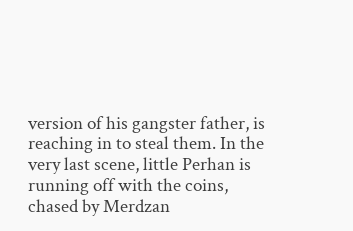version of his gangster father, is reaching in to steal them. In the very last scene, little Perhan is running off with the coins, chased by Merdzan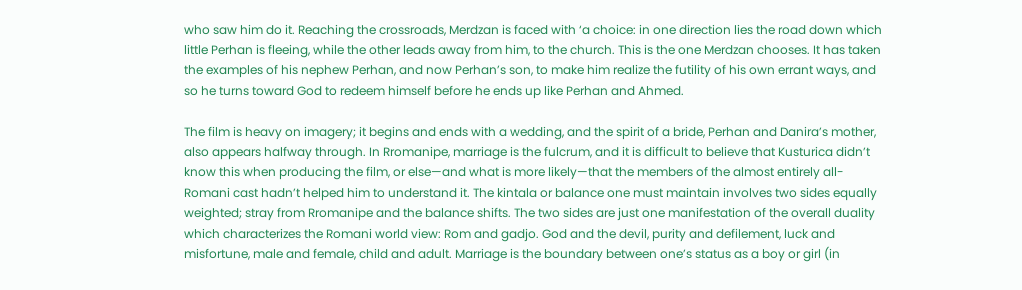who saw him do it. Reaching the crossroads, Merdzan is faced with ‘a choice: in one direction lies the road down which little Perhan is fleeing, while the other leads away from him, to the church. This is the one Merdzan chooses. It has taken the examples of his nephew Perhan, and now Perhan’s son, to make him realize the futility of his own errant ways, and so he turns toward God to redeem himself before he ends up like Perhan and Ahmed.

The film is heavy on imagery; it begins and ends with a wedding, and the spirit of a bride, Perhan and Danira’s mother, also appears halfway through. In Rromanipe, marriage is the fulcrum, and it is difficult to believe that Kusturica didn’t know this when producing the film, or else—and what is more likely—that the members of the almost entirely all-Romani cast hadn’t helped him to understand it. The kintala or balance one must maintain involves two sides equally weighted; stray from Rromanipe and the balance shifts. The two sides are just one manifestation of the overall duality which characterizes the Romani world view: Rom and gadjo. God and the devil, purity and defilement, luck and misfortune, male and female, child and adult. Marriage is the boundary between one’s status as a boy or girl (in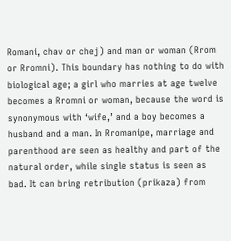Romani, chav or chej) and man or woman (Rrom or Rromni). This boundary has nothing to do with biological age; a girl who marries at age twelve becomes a Rromni or woman, because the word is synonymous with ‘wife,’ and a boy becomes a husband and a man. In Rromanipe, marriage and parenthood are seen as healthy and part of the natural order, while single status is seen as bad. It can bring retribution (prikaza) from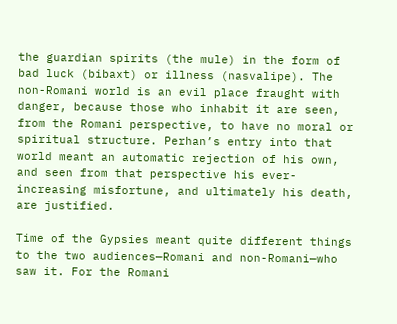the guardian spirits (the mule) in the form of bad luck (bibaxt) or illness (nasvalipe). The non-Romani world is an evil place fraught with danger, because those who inhabit it are seen, from the Romani perspective, to have no moral or spiritual structure. Perhan’s entry into that world meant an automatic rejection of his own, and seen from that perspective his ever-increasing misfortune, and ultimately his death, are justified.

Time of the Gypsies meant quite different things to the two audiences—Romani and non-Romani—who saw it. For the Romani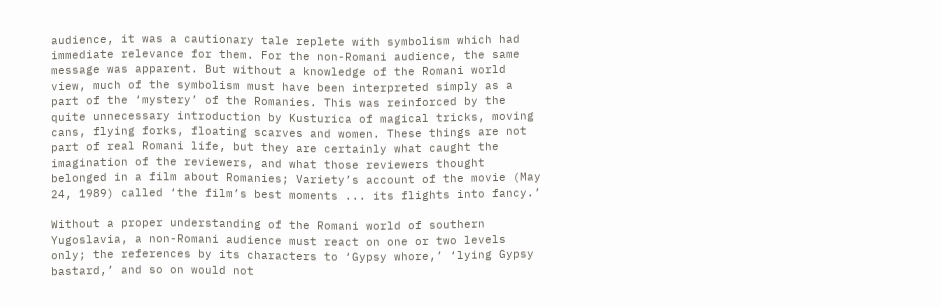audience, it was a cautionary tale replete with symbolism which had immediate relevance for them. For the non-Romani audience, the same message was apparent. But without a knowledge of the Romani world view, much of the symbolism must have been interpreted simply as a part of the ‘mystery’ of the Romanies. This was reinforced by the quite unnecessary introduction by Kusturica of magical tricks, moving cans, flying forks, floating scarves and women. These things are not part of real Romani life, but they are certainly what caught the imagination of the reviewers, and what those reviewers thought belonged in a film about Romanies; Variety’s account of the movie (May 24, 1989) called ‘the film’s best moments ... its flights into fancy.’

Without a proper understanding of the Romani world of southern Yugoslavia, a non-Romani audience must react on one or two levels only; the references by its characters to ‘Gypsy whore,’ ‘lying Gypsy bastard,’ and so on would not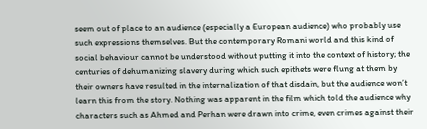seem out of place to an audience (especially a European audience) who probably use such expressions themselves. But the contemporary Romani world and this kind of social behaviour cannot be understood without putting it into the context of history; the centuries of dehumanizing slavery during which such epithets were flung at them by their owners have resulted in the internalization of that disdain, but the audience won’t learn this from the story. Nothing was apparent in the film which told the audience why characters such as Ahmed and Perhan were drawn into crime, even crimes against their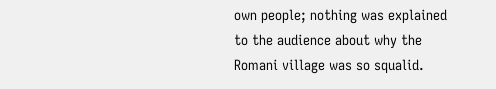own people; nothing was explained to the audience about why the Romani village was so squalid.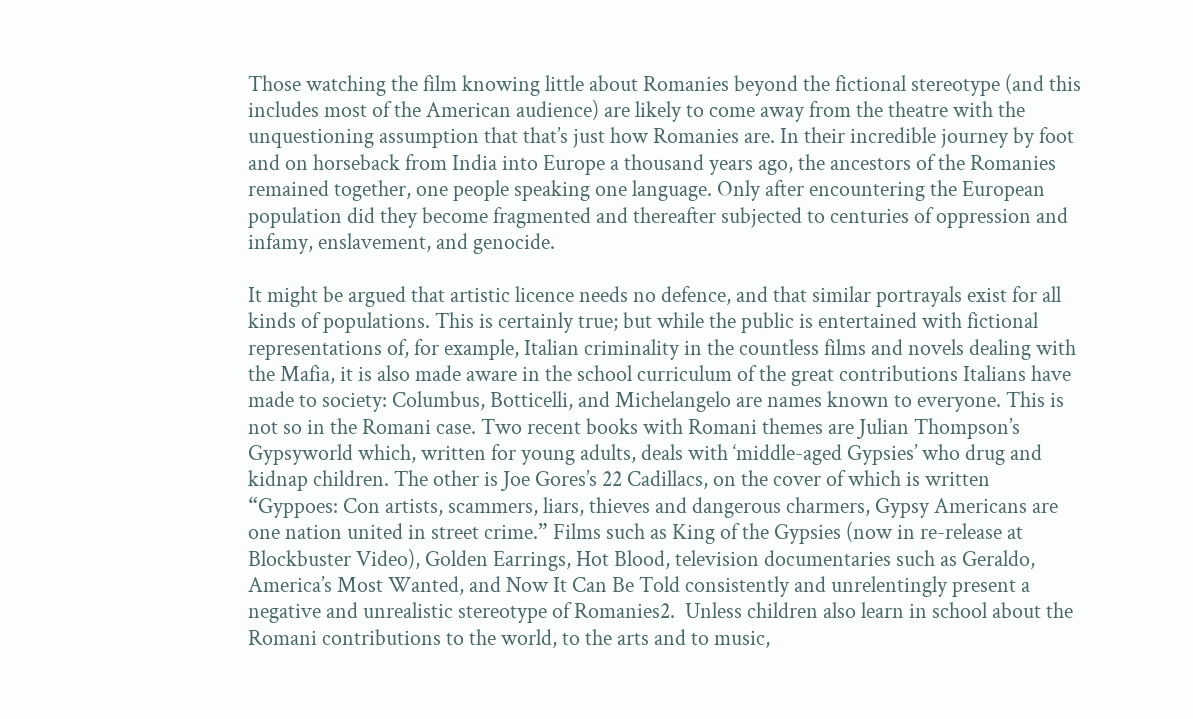Those watching the film knowing little about Romanies beyond the fictional stereotype (and this includes most of the American audience) are likely to come away from the theatre with the unquestioning assumption that that’s just how Romanies are. In their incredible journey by foot and on horseback from India into Europe a thousand years ago, the ancestors of the Romanies remained together, one people speaking one language. Only after encountering the European population did they become fragmented and thereafter subjected to centuries of oppression and infamy, enslavement, and genocide.

It might be argued that artistic licence needs no defence, and that similar portrayals exist for all kinds of populations. This is certainly true; but while the public is entertained with fictional representations of, for example, Italian criminality in the countless films and novels dealing with the Mafia, it is also made aware in the school curriculum of the great contributions Italians have made to society: Columbus, Botticelli, and Michelangelo are names known to everyone. This is not so in the Romani case. Two recent books with Romani themes are Julian Thompson’s Gypsyworld which, written for young adults, deals with ‘middle-aged Gypsies’ who drug and kidnap children. The other is Joe Gores’s 22 Cadillacs, on the cover of which is written “Gyppoes: Con artists, scammers, liars, thieves and dangerous charmers, Gypsy Americans are one nation united in street crime.” Films such as King of the Gypsies (now in re-release at Blockbuster Video), Golden Earrings, Hot Blood, television documentaries such as Geraldo, America’s Most Wanted, and Now It Can Be Told consistently and unrelentingly present a negative and unrealistic stereotype of Romanies2.  Unless children also learn in school about the Romani contributions to the world, to the arts and to music,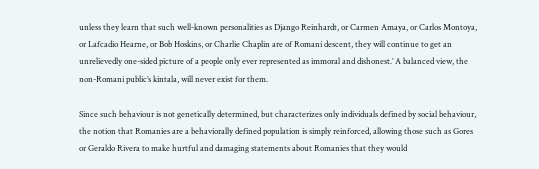unless they learn that such well-known personalities as Django Reinhardt, or Carmen Amaya, or Carlos Montoya, or Lafcadio Hearne, or Bob Hoskins, or Charlie Chaplin are of Romani descent, they will continue to get an unrelievedly one-sided picture of a people only ever represented as immoral and dishonest.’ A balanced view, the non-Romani public’s kintala, will never exist for them.

Since such behaviour is not genetically determined, but characterizes only individuals defined by social behaviour, the notion that Romanies are a behaviorally defined population is simply reinforced, allowing those such as Gores or Geraldo Rivera to make hurtful and damaging statements about Romanies that they would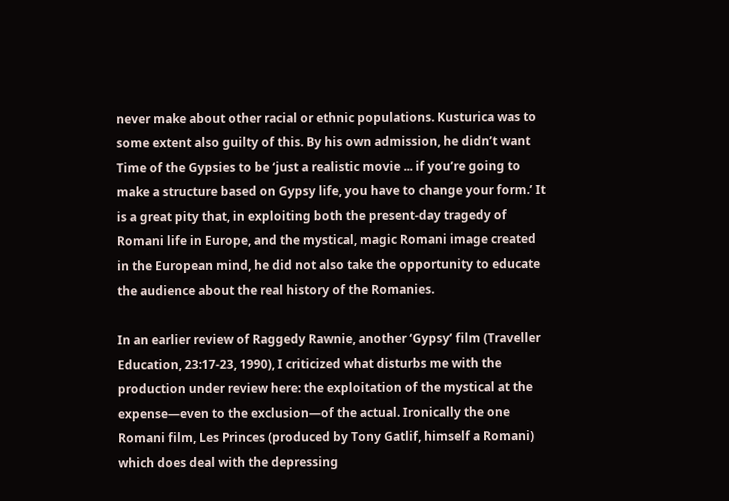never make about other racial or ethnic populations. Kusturica was to some extent also guilty of this. By his own admission, he didn’t want Time of the Gypsies to be ‘just a realistic movie ... if you’re going to make a structure based on Gypsy life, you have to change your form.’ It is a great pity that, in exploiting both the present-day tragedy of Romani life in Europe, and the mystical, magic Romani image created in the European mind, he did not also take the opportunity to educate the audience about the real history of the Romanies.

In an earlier review of Raggedy Rawnie, another ‘Gypsy’ film (Traveller Education, 23:17-23, 1990), I criticized what disturbs me with the production under review here: the exploitation of the mystical at the expense—even to the exclusion—of the actual. Ironically the one Romani film, Les Princes (produced by Tony Gatlif, himself a Romani) which does deal with the depressing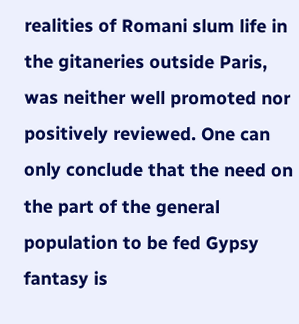realities of Romani slum life in the gitaneries outside Paris, was neither well promoted nor positively reviewed. One can only conclude that the need on the part of the general population to be fed Gypsy fantasy is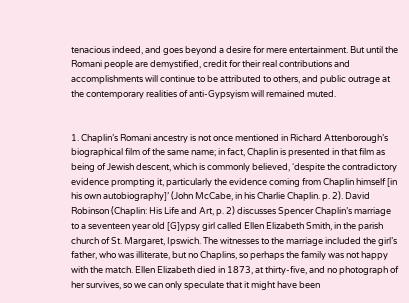tenacious indeed, and goes beyond a desire for mere entertainment. But until the Romani people are demystified, credit for their real contributions and accomplishments will continue to be attributed to others, and public outrage at the contemporary realities of anti-Gypsyism will remained muted.


1. Chaplin’s Romani ancestry is not once mentioned in Richard Attenborough’s biographical film of the same name; in fact, Chaplin is presented in that film as being of Jewish descent, which is commonly believed, ‘despite the contradictory evidence prompting it, particularly the evidence coming from Chaplin himself [in his own autobiography]’ (John McCabe, in his Charlie Chaplin. p. 2). David Robinson (Chaplin: His Life and Art, p. 2) discusses Spencer Chaplin’s marriage to a seventeen year old [G]ypsy girl called Ellen Elizabeth Smith, in the parish church of St. Margaret, Ipswich. The witnesses to the marriage included the girl’s father, who was illiterate, but no Chaplins, so perhaps the family was not happy with the match. Ellen Elizabeth died in 1873, at thirty-five, and no photograph of her survives, so we can only speculate that it might have been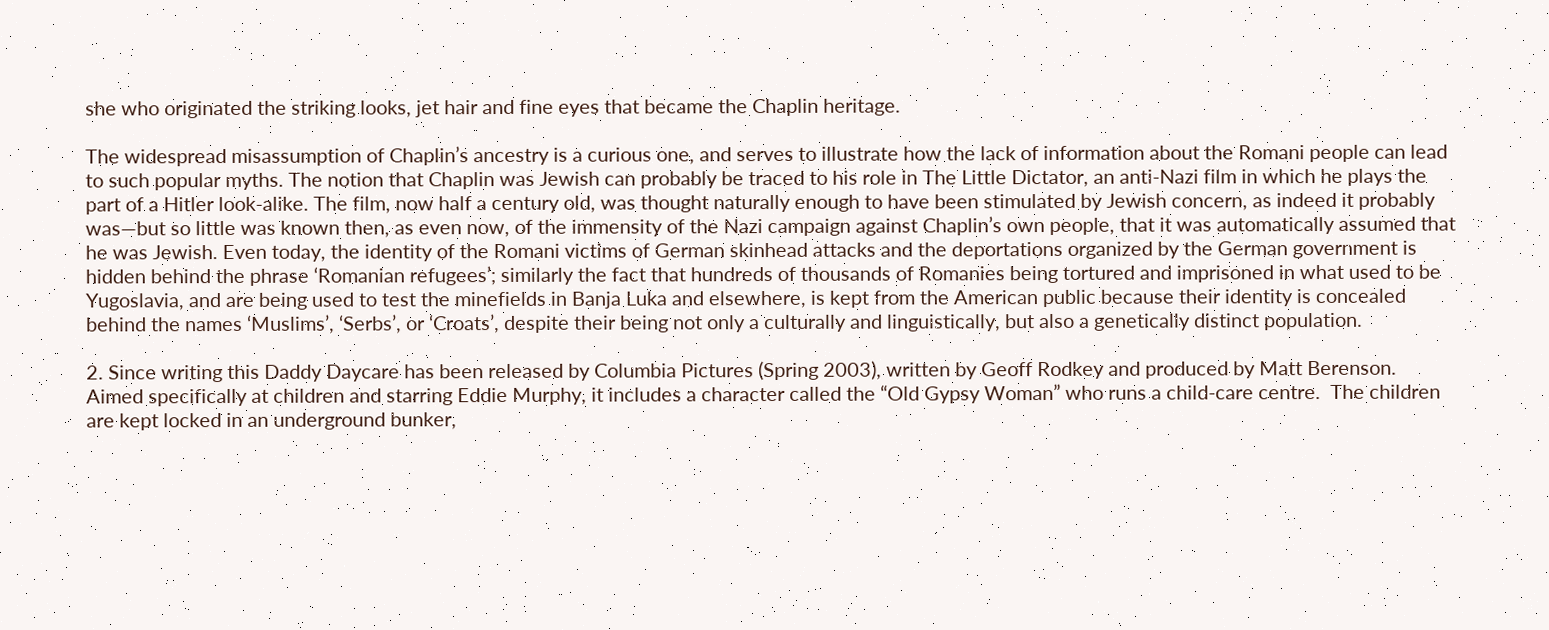she who originated the striking looks, jet hair and fine eyes that became the Chaplin heritage.

The widespread misassumption of Chaplin’s ancestry is a curious one, and serves to illustrate how the lack of information about the Romani people can lead to such popular myths. The notion that Chaplin was Jewish can probably be traced to his role in The Little Dictator, an anti-Nazi film in which he plays the part of a Hitler look-alike. The film, now half a century old, was thought naturally enough to have been stimulated by Jewish concern, as indeed it probably was—but so little was known then, as even now, of the immensity of the Nazi campaign against Chaplin’s own people, that it was automatically assumed that he was Jewish. Even today, the identity of the Romani victims of German skinhead attacks and the deportations organized by the German government is hidden behind the phrase ‘Romanian refugees’; similarly the fact that hundreds of thousands of Romanies being tortured and imprisoned in what used to be Yugoslavia, and are being used to test the minefields in Banja Luka and elsewhere, is kept from the American public because their identity is concealed behind the names ‘Muslims’, ‘Serbs’, or ‘Croats’, despite their being not only a culturally and linguistically, but also a genetically distinct population.

2. Since writing this Daddy Daycare has been released by Columbia Pictures (Spring 2003), written by Geoff Rodkey and produced by Matt Berenson.  Aimed specifically at children and starring Eddie Murphy, it includes a character called the “Old Gypsy Woman” who runs a child-care centre.  The children are kept locked in an underground bunker,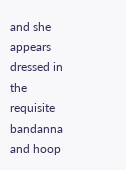and she appears dressed in the requisite bandanna and hoop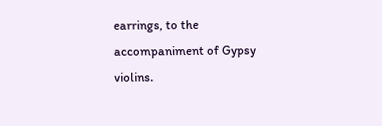earrings, to the accompaniment of Gypsy violins.